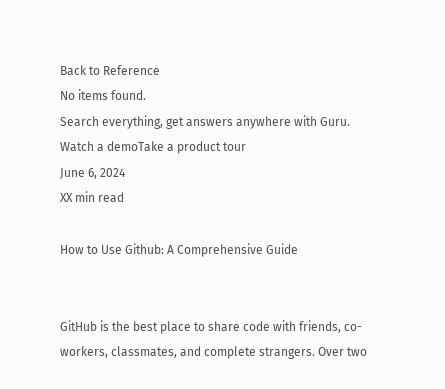Back to Reference
No items found.
Search everything, get answers anywhere with Guru.
Watch a demoTake a product tour
June 6, 2024
XX min read

How to Use Github: A Comprehensive Guide


GitHub is the best place to share code with friends, co-workers, classmates, and complete strangers. Over two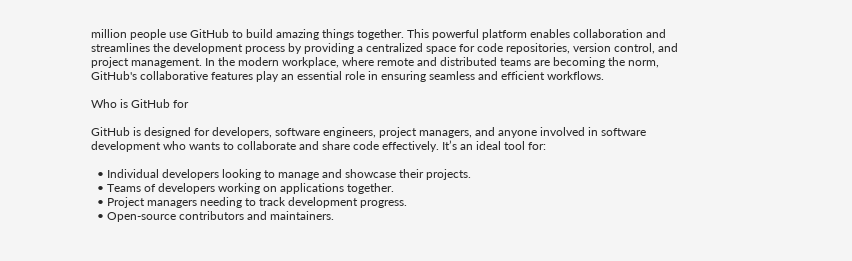million people use GitHub to build amazing things together. This powerful platform enables collaboration and streamlines the development process by providing a centralized space for code repositories, version control, and project management. In the modern workplace, where remote and distributed teams are becoming the norm, GitHub's collaborative features play an essential role in ensuring seamless and efficient workflows.

Who is GitHub for

GitHub is designed for developers, software engineers, project managers, and anyone involved in software development who wants to collaborate and share code effectively. It’s an ideal tool for:

  • Individual developers looking to manage and showcase their projects.
  • Teams of developers working on applications together.
  • Project managers needing to track development progress.
  • Open-source contributors and maintainers.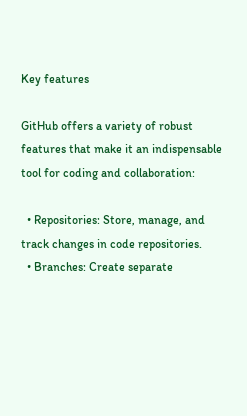Key features

GitHub offers a variety of robust features that make it an indispensable tool for coding and collaboration:

  • Repositories: Store, manage, and track changes in code repositories.
  • Branches: Create separate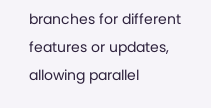branches for different features or updates, allowing parallel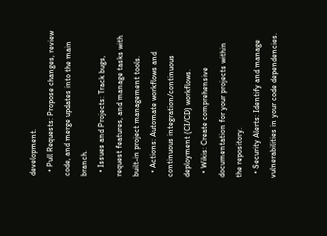development.
  • Pull Requests: Propose changes, review code, and merge updates into the main branch.
  • Issues and Projects: Track bugs, request features, and manage tasks with built-in project management tools.
  • Actions: Automate workflows and continuous integration/continuous deployment (CI/CD) workflows.
  • Wikis: Create comprehensive documentation for your projects within the repository.
  • Security Alerts: Identify and manage vulnerabilities in your code dependencies.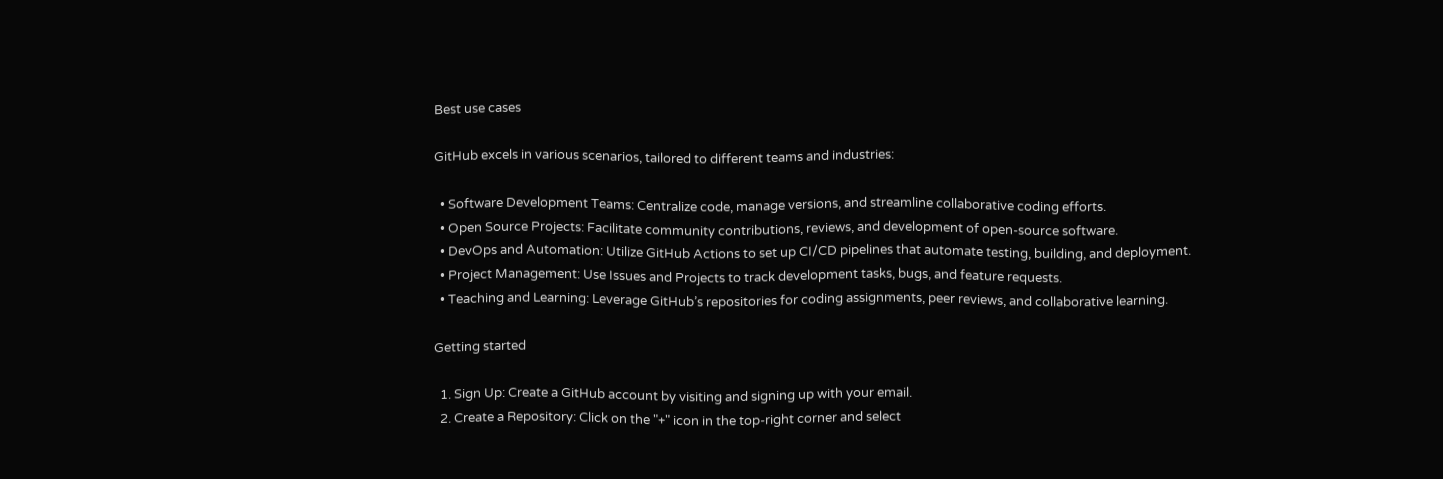Best use cases

GitHub excels in various scenarios, tailored to different teams and industries:

  • Software Development Teams: Centralize code, manage versions, and streamline collaborative coding efforts.
  • Open Source Projects: Facilitate community contributions, reviews, and development of open-source software.
  • DevOps and Automation: Utilize GitHub Actions to set up CI/CD pipelines that automate testing, building, and deployment.
  • Project Management: Use Issues and Projects to track development tasks, bugs, and feature requests.
  • Teaching and Learning: Leverage GitHub’s repositories for coding assignments, peer reviews, and collaborative learning.

Getting started

  1. Sign Up: Create a GitHub account by visiting and signing up with your email.
  2. Create a Repository: Click on the "+" icon in the top-right corner and select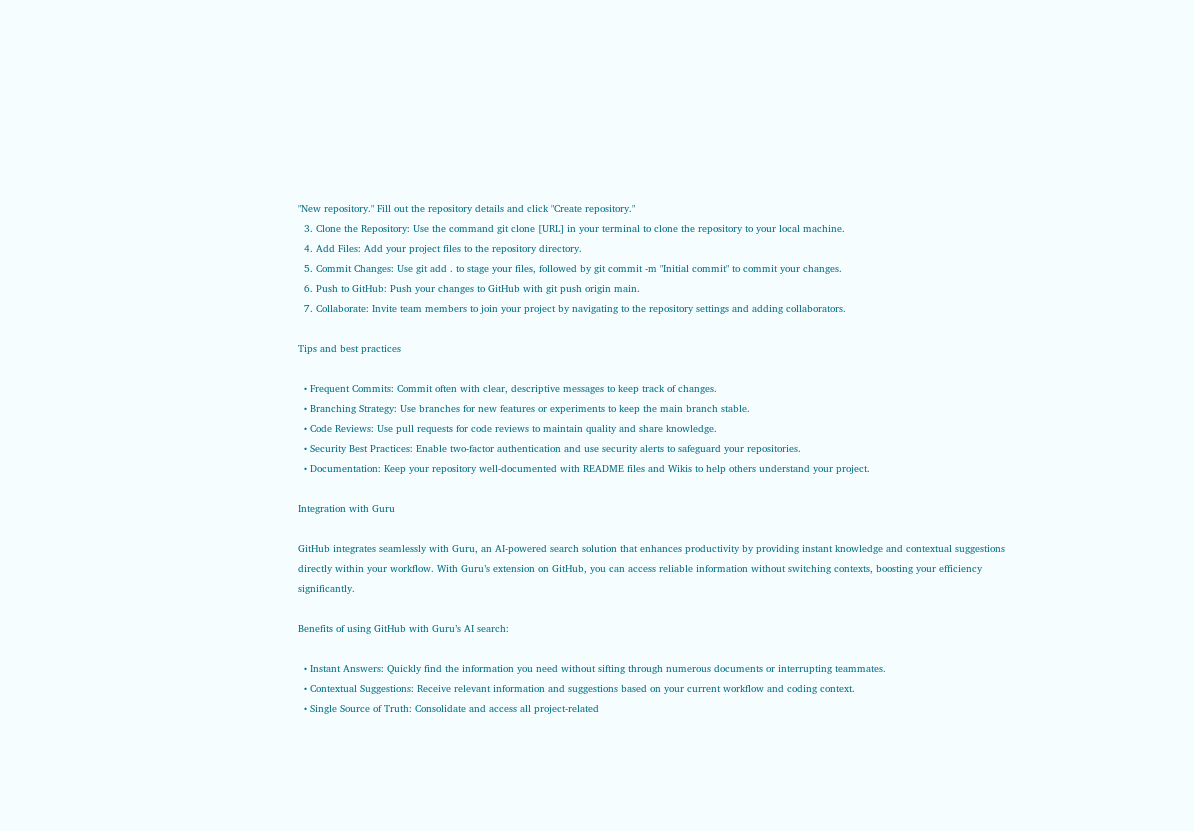"New repository." Fill out the repository details and click "Create repository."
  3. Clone the Repository: Use the command git clone [URL] in your terminal to clone the repository to your local machine.
  4. Add Files: Add your project files to the repository directory.
  5. Commit Changes: Use git add . to stage your files, followed by git commit -m "Initial commit" to commit your changes.
  6. Push to GitHub: Push your changes to GitHub with git push origin main.
  7. Collaborate: Invite team members to join your project by navigating to the repository settings and adding collaborators.

Tips and best practices

  • Frequent Commits: Commit often with clear, descriptive messages to keep track of changes.
  • Branching Strategy: Use branches for new features or experiments to keep the main branch stable.
  • Code Reviews: Use pull requests for code reviews to maintain quality and share knowledge.
  • Security Best Practices: Enable two-factor authentication and use security alerts to safeguard your repositories.
  • Documentation: Keep your repository well-documented with README files and Wikis to help others understand your project.

Integration with Guru

GitHub integrates seamlessly with Guru, an AI-powered search solution that enhances productivity by providing instant knowledge and contextual suggestions directly within your workflow. With Guru’s extension on GitHub, you can access reliable information without switching contexts, boosting your efficiency significantly.

Benefits of using GitHub with Guru’s AI search:

  • Instant Answers: Quickly find the information you need without sifting through numerous documents or interrupting teammates.
  • Contextual Suggestions: Receive relevant information and suggestions based on your current workflow and coding context.
  • Single Source of Truth: Consolidate and access all project-related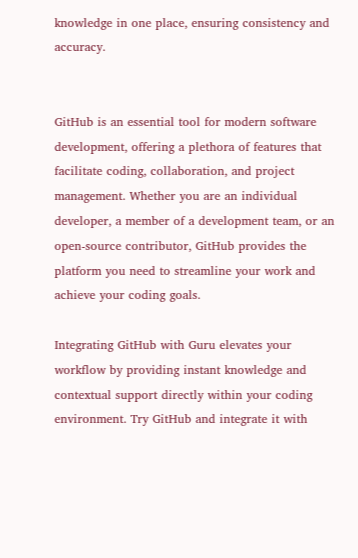knowledge in one place, ensuring consistency and accuracy.


GitHub is an essential tool for modern software development, offering a plethora of features that facilitate coding, collaboration, and project management. Whether you are an individual developer, a member of a development team, or an open-source contributor, GitHub provides the platform you need to streamline your work and achieve your coding goals.

Integrating GitHub with Guru elevates your workflow by providing instant knowledge and contextual support directly within your coding environment. Try GitHub and integrate it with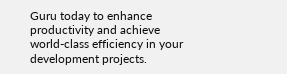Guru today to enhance productivity and achieve world-class efficiency in your development projects.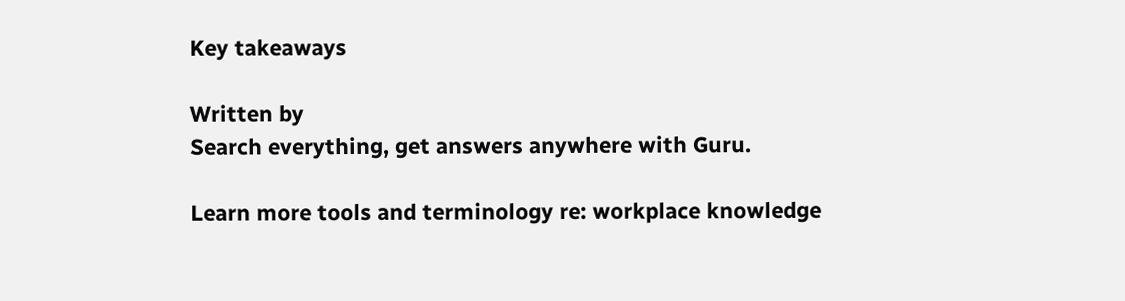Key takeaways

Written by
Search everything, get answers anywhere with Guru.

Learn more tools and terminology re: workplace knowledge